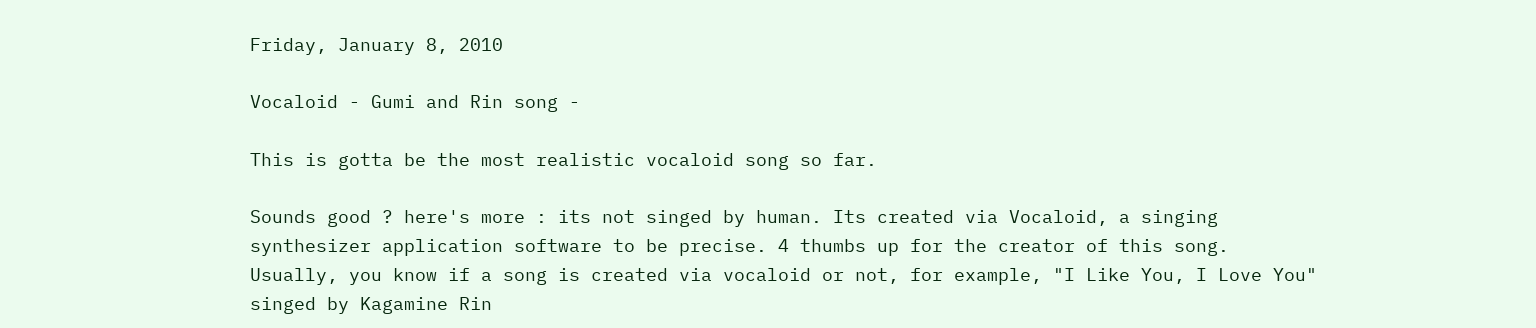Friday, January 8, 2010

Vocaloid - Gumi and Rin song -

This is gotta be the most realistic vocaloid song so far.

Sounds good ? here's more : its not singed by human. Its created via Vocaloid, a singing synthesizer application software to be precise. 4 thumbs up for the creator of this song. Usually, you know if a song is created via vocaloid or not, for example, "I Like You, I Love You" singed by Kagamine Rin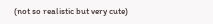(not so realistic but very cute)